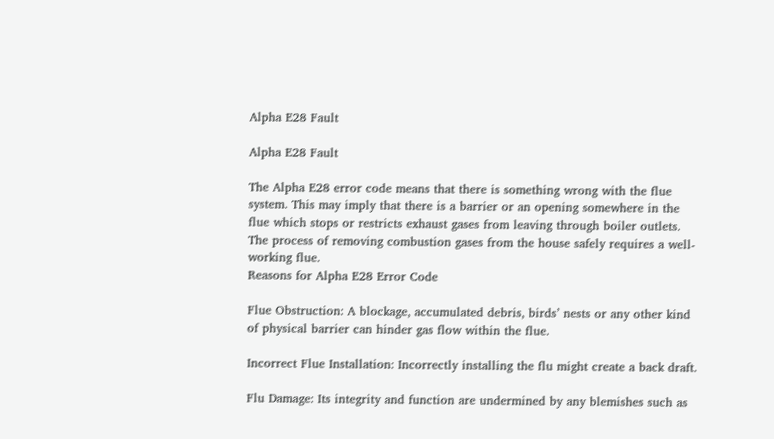Alpha E28 Fault

Alpha E28 Fault

The Alpha E28 error code means that there is something wrong with the flue system. This may imply that there is a barrier or an opening somewhere in the flue which stops or restricts exhaust gases from leaving through boiler outlets. The process of removing combustion gases from the house safely requires a well- working flue.
Reasons for Alpha E28 Error Code

Flue Obstruction: A blockage, accumulated debris, birds’ nests or any other kind of physical barrier can hinder gas flow within the flue.

Incorrect Flue Installation: Incorrectly installing the flu might create a back draft.

Flu Damage: Its integrity and function are undermined by any blemishes such as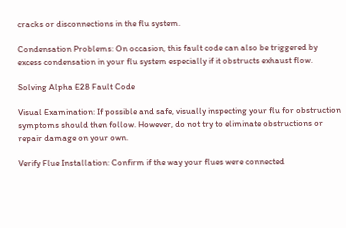cracks or disconnections in the flu system.

Condensation Problems: On occasion, this fault code can also be triggered by excess condensation in your flu system especially if it obstructs exhaust flow.

Solving Alpha E28 Fault Code

Visual Examination: If possible and safe, visually inspecting your flu for obstruction symptoms should then follow. However, do not try to eliminate obstructions or repair damage on your own.

Verify Flue Installation: Confirm if the way your flues were connected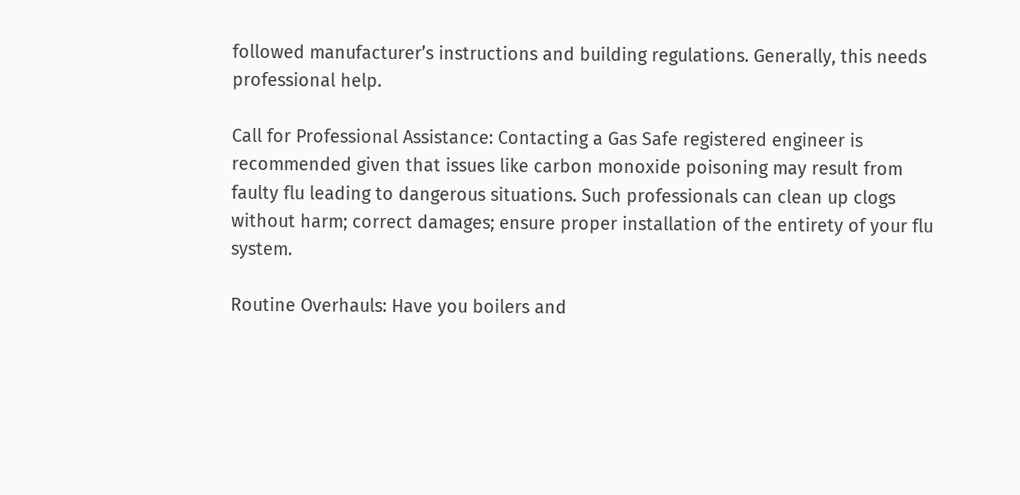followed manufacturer’s instructions and building regulations. Generally, this needs professional help.

Call for Professional Assistance: Contacting a Gas Safe registered engineer is recommended given that issues like carbon monoxide poisoning may result from faulty flu leading to dangerous situations. Such professionals can clean up clogs without harm; correct damages; ensure proper installation of the entirety of your flu system.

Routine Overhauls: Have you boilers and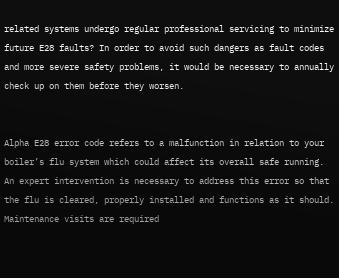related systems undergo regular professional servicing to minimize future E28 faults? In order to avoid such dangers as fault codes and more severe safety problems, it would be necessary to annually check up on them before they worsen.


Alpha E28 error code refers to a malfunction in relation to your boiler’s flu system which could affect its overall safe running. An expert intervention is necessary to address this error so that the flu is cleared, properly installed and functions as it should. Maintenance visits are required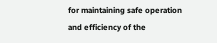for maintaining safe operation and efficiency of the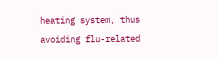heating system, thus avoiding flu-related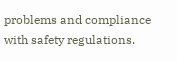problems and compliance with safety regulations.